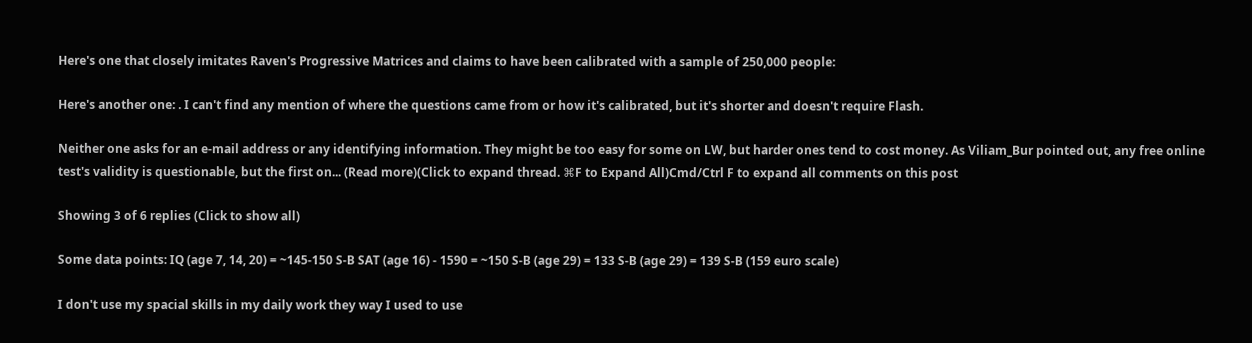Here's one that closely imitates Raven's Progressive Matrices and claims to have been calibrated with a sample of 250,000 people:

Here's another one: . I can't find any mention of where the questions came from or how it's calibrated, but it's shorter and doesn't require Flash.

Neither one asks for an e-mail address or any identifying information. They might be too easy for some on LW, but harder ones tend to cost money. As Viliam_Bur pointed out, any free online test's validity is questionable, but the first on... (Read more)(Click to expand thread. ⌘F to Expand All)Cmd/Ctrl F to expand all comments on this post

Showing 3 of 6 replies (Click to show all)

Some data points: IQ (age 7, 14, 20) = ~145-150 S-B SAT (age 16) - 1590 = ~150 S-B (age 29) = 133 S-B (age 29) = 139 S-B (159 euro scale)

I don't use my spacial skills in my daily work they way I used to use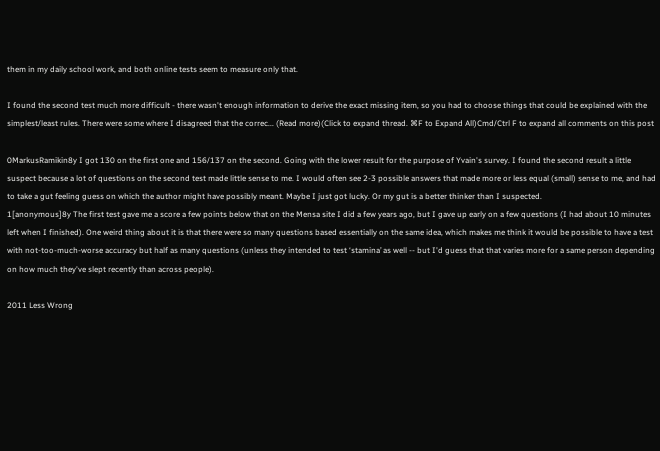them in my daily school work, and both online tests seem to measure only that.

I found the second test much more difficult - there wasn't enough information to derive the exact missing item, so you had to choose things that could be explained with the simplest/least rules. There were some where I disagreed that the correc... (Read more)(Click to expand thread. ⌘F to Expand All)Cmd/Ctrl F to expand all comments on this post

0MarkusRamikin8y I got 130 on the first one and 156/137 on the second. Going with the lower result for the purpose of Yvain's survey. I found the second result a little suspect because a lot of questions on the second test made little sense to me. I would often see 2-3 possible answers that made more or less equal (small) sense to me, and had to take a gut feeling guess on which the author might have possibly meant. Maybe I just got lucky. Or my gut is a better thinker than I suspected.
1[anonymous]8y The first test gave me a score a few points below that on the Mensa site I did a few years ago, but I gave up early on a few questions (I had about 10 minutes left when I finished). One weird thing about it is that there were so many questions based essentially on the same idea, which makes me think it would be possible to have a test with not-too-much-worse accuracy but half as many questions (unless they intended to test ‘stamina’ as well -- but I'd guess that that varies more for a same person depending on how much they've slept recently than across people).

2011 Less Wrong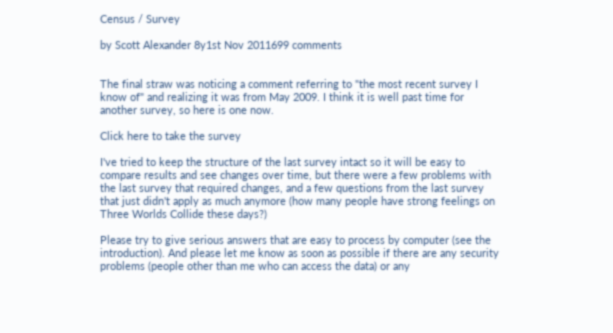Census / Survey

by Scott Alexander 8y1st Nov 2011699 comments


The final straw was noticing a comment referring to "the most recent survey I know of" and realizing it was from May 2009. I think it is well past time for another survey, so here is one now.

Click here to take the survey

I've tried to keep the structure of the last survey intact so it will be easy to compare results and see changes over time, but there were a few problems with the last survey that required changes, and a few questions from the last survey that just didn't apply as much anymore (how many people have strong feelings on Three Worlds Collide these days?)

Please try to give serious answers that are easy to process by computer (see the introduction). And please let me know as soon as possible if there are any security problems (people other than me who can access the data) or any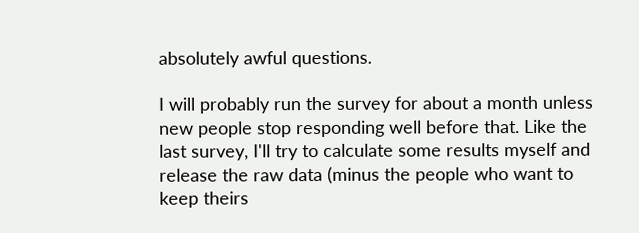absolutely awful questions.

I will probably run the survey for about a month unless new people stop responding well before that. Like the last survey, I'll try to calculate some results myself and release the raw data (minus the people who want to keep theirs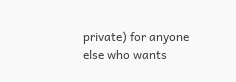private) for anyone else who wants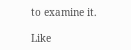to examine it.

Like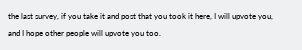the last survey, if you take it and post that you took it here, I will upvote you, and I hope other people will upvote you too.